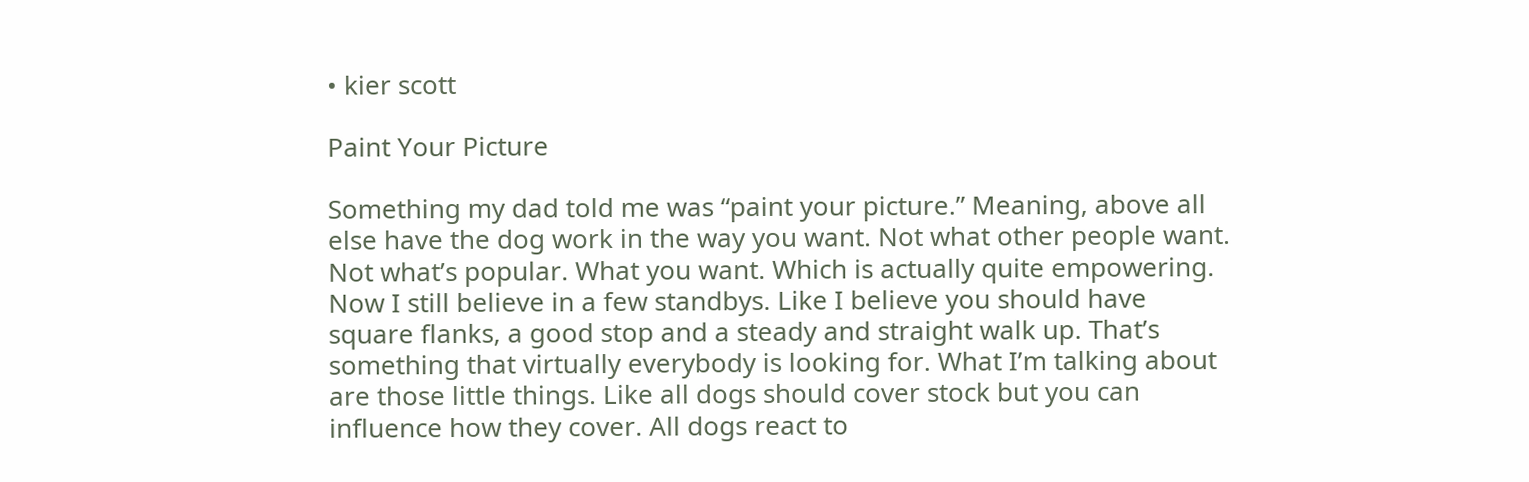• kier scott

Paint Your Picture

Something my dad told me was “paint your picture.” Meaning, above all else have the dog work in the way you want. Not what other people want. Not what’s popular. What you want. Which is actually quite empowering. Now I still believe in a few standbys. Like I believe you should have square flanks, a good stop and a steady and straight walk up. That’s something that virtually everybody is looking for. What I’m talking about are those little things. Like all dogs should cover stock but you can influence how they cover. All dogs react to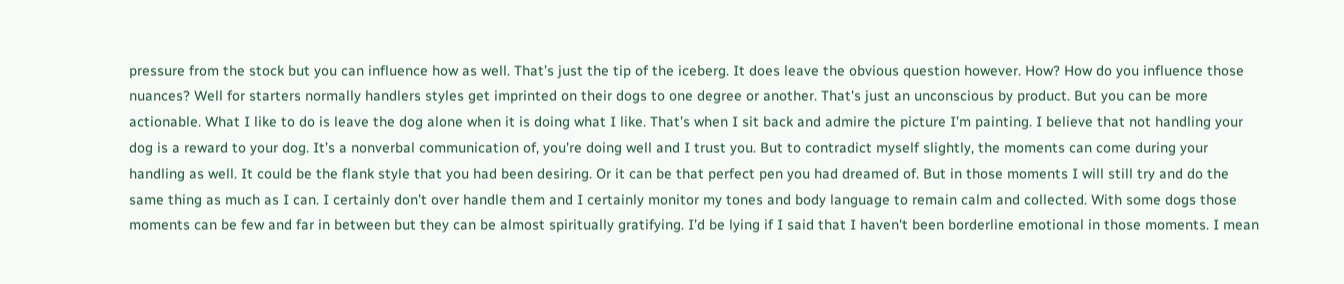pressure from the stock but you can influence how as well. That’s just the tip of the iceberg. It does leave the obvious question however. How? How do you influence those nuances? Well for starters normally handlers styles get imprinted on their dogs to one degree or another. That's just an unconscious by product. But you can be more actionable. What I like to do is leave the dog alone when it is doing what I like. That’s when I sit back and admire the picture I’m painting. I believe that not handling your dog is a reward to your dog. It’s a nonverbal communication of, you're doing well and I trust you. But to contradict myself slightly, the moments can come during your handling as well. It could be the flank style that you had been desiring. Or it can be that perfect pen you had dreamed of. But in those moments I will still try and do the same thing as much as I can. I certainly don’t over handle them and I certainly monitor my tones and body language to remain calm and collected. With some dogs those moments can be few and far in between but they can be almost spiritually gratifying. I’d be lying if I said that I haven't been borderline emotional in those moments. I mean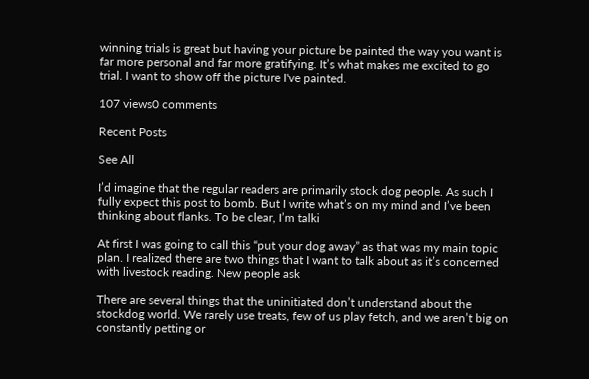winning trials is great but having your picture be painted the way you want is far more personal and far more gratifying. It’s what makes me excited to go trial. I want to show off the picture I've painted.

107 views0 comments

Recent Posts

See All

I’d imagine that the regular readers are primarily stock dog people. As such I fully expect this post to bomb. But I write what’s on my mind and I’ve been thinking about flanks. To be clear, I’m talki

At first I was going to call this “put your dog away” as that was my main topic plan. I realized there are two things that I want to talk about as it’s concerned with livestock reading. New people ask

There are several things that the uninitiated don’t understand about the stockdog world. We rarely use treats, few of us play fetch, and we aren’t big on constantly petting or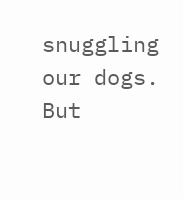snuggling our dogs. But